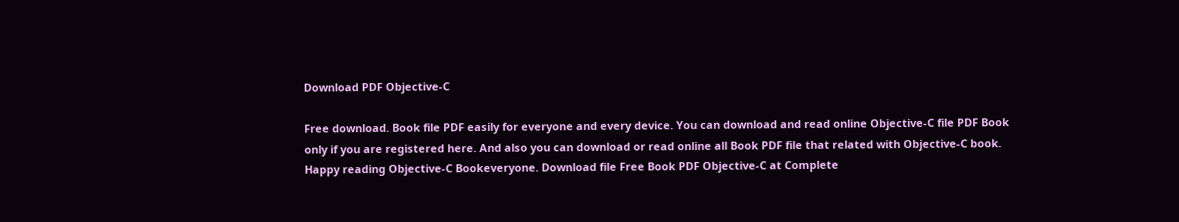Download PDF Objective-C

Free download. Book file PDF easily for everyone and every device. You can download and read online Objective-C file PDF Book only if you are registered here. And also you can download or read online all Book PDF file that related with Objective-C book. Happy reading Objective-C Bookeveryone. Download file Free Book PDF Objective-C at Complete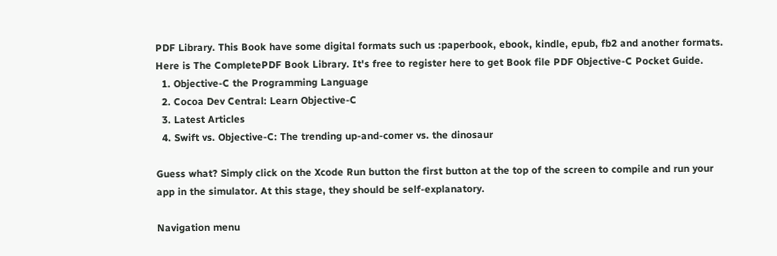PDF Library. This Book have some digital formats such us :paperbook, ebook, kindle, epub, fb2 and another formats. Here is The CompletePDF Book Library. It's free to register here to get Book file PDF Objective-C Pocket Guide.
  1. Objective-C the Programming Language
  2. Cocoa Dev Central: Learn Objective-C
  3. Latest Articles
  4. Swift vs. Objective-C: The trending up-and-comer vs. the dinosaur

Guess what? Simply click on the Xcode Run button the first button at the top of the screen to compile and run your app in the simulator. At this stage, they should be self-explanatory.

Navigation menu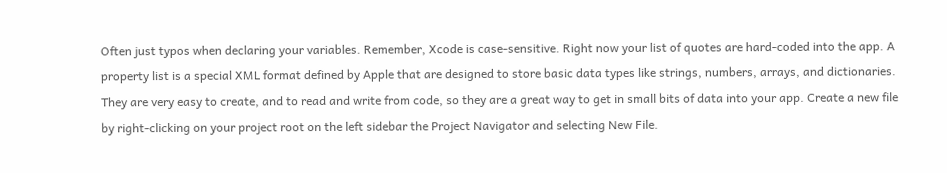Often just typos when declaring your variables. Remember, Xcode is case-sensitive. Right now your list of quotes are hard-coded into the app. A property list is a special XML format defined by Apple that are designed to store basic data types like strings, numbers, arrays, and dictionaries. They are very easy to create, and to read and write from code, so they are a great way to get in small bits of data into your app. Create a new file by right-clicking on your project root on the left sidebar the Project Navigator and selecting New File.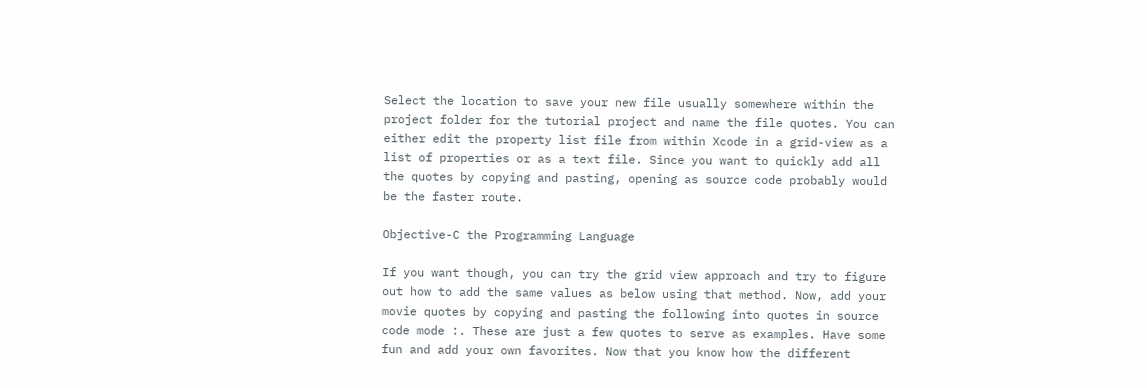Select the location to save your new file usually somewhere within the project folder for the tutorial project and name the file quotes. You can either edit the property list file from within Xcode in a grid-view as a list of properties or as a text file. Since you want to quickly add all the quotes by copying and pasting, opening as source code probably would be the faster route.

Objective-C the Programming Language

If you want though, you can try the grid view approach and try to figure out how to add the same values as below using that method. Now, add your movie quotes by copying and pasting the following into quotes in source code mode :. These are just a few quotes to serve as examples. Have some fun and add your own favorites. Now that you know how the different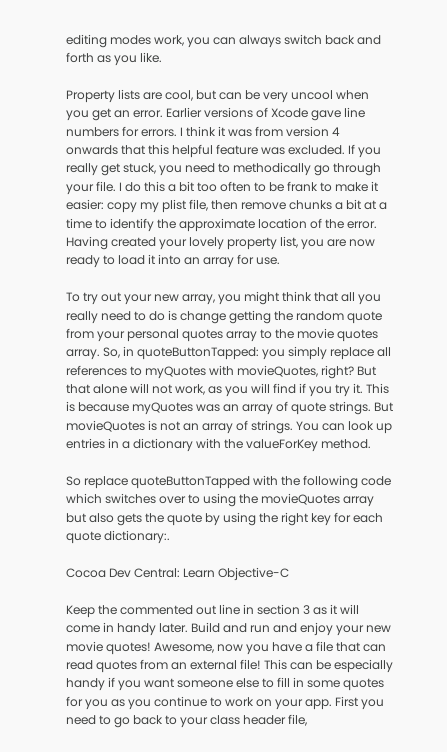editing modes work, you can always switch back and forth as you like.

Property lists are cool, but can be very uncool when you get an error. Earlier versions of Xcode gave line numbers for errors. I think it was from version 4 onwards that this helpful feature was excluded. If you really get stuck, you need to methodically go through your file. I do this a bit too often to be frank to make it easier: copy my plist file, then remove chunks a bit at a time to identify the approximate location of the error. Having created your lovely property list, you are now ready to load it into an array for use.

To try out your new array, you might think that all you really need to do is change getting the random quote from your personal quotes array to the movie quotes array. So, in quoteButtonTapped: you simply replace all references to myQuotes with movieQuotes, right? But that alone will not work, as you will find if you try it. This is because myQuotes was an array of quote strings. But movieQuotes is not an array of strings. You can look up entries in a dictionary with the valueForKey method.

So replace quoteButtonTapped with the following code which switches over to using the movieQuotes array but also gets the quote by using the right key for each quote dictionary:.

Cocoa Dev Central: Learn Objective-C

Keep the commented out line in section 3 as it will come in handy later. Build and run and enjoy your new movie quotes! Awesome, now you have a file that can read quotes from an external file! This can be especially handy if you want someone else to fill in some quotes for you as you continue to work on your app. First you need to go back to your class header file,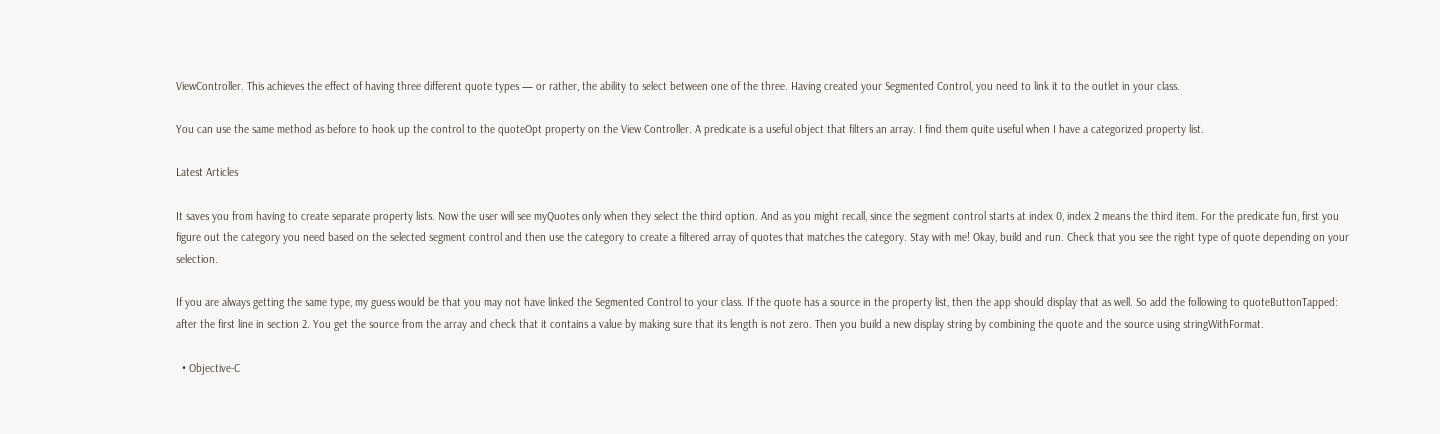ViewController. This achieves the effect of having three different quote types — or rather, the ability to select between one of the three. Having created your Segmented Control, you need to link it to the outlet in your class.

You can use the same method as before to hook up the control to the quoteOpt property on the View Controller. A predicate is a useful object that filters an array. I find them quite useful when I have a categorized property list.

Latest Articles

It saves you from having to create separate property lists. Now the user will see myQuotes only when they select the third option. And as you might recall, since the segment control starts at index 0, index 2 means the third item. For the predicate fun, first you figure out the category you need based on the selected segment control and then use the category to create a filtered array of quotes that matches the category. Stay with me! Okay, build and run. Check that you see the right type of quote depending on your selection.

If you are always getting the same type, my guess would be that you may not have linked the Segmented Control to your class. If the quote has a source in the property list, then the app should display that as well. So add the following to quoteButtonTapped: after the first line in section 2. You get the source from the array and check that it contains a value by making sure that its length is not zero. Then you build a new display string by combining the quote and the source using stringWithFormat.

  • Objective-C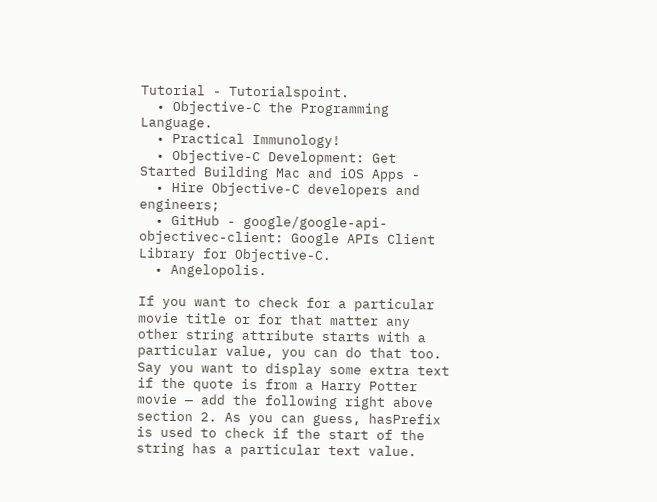Tutorial - Tutorialspoint.
  • Objective-C the Programming Language.
  • Practical Immunology!
  • Objective-C Development: Get Started Building Mac and iOS Apps -
  • Hire Objective-C developers and engineers;
  • GitHub - google/google-api-objectivec-client: Google APIs Client Library for Objective-C.
  • Angelopolis.

If you want to check for a particular movie title or for that matter any other string attribute starts with a particular value, you can do that too. Say you want to display some extra text if the quote is from a Harry Potter movie — add the following right above section 2. As you can guess, hasPrefix is used to check if the start of the string has a particular text value.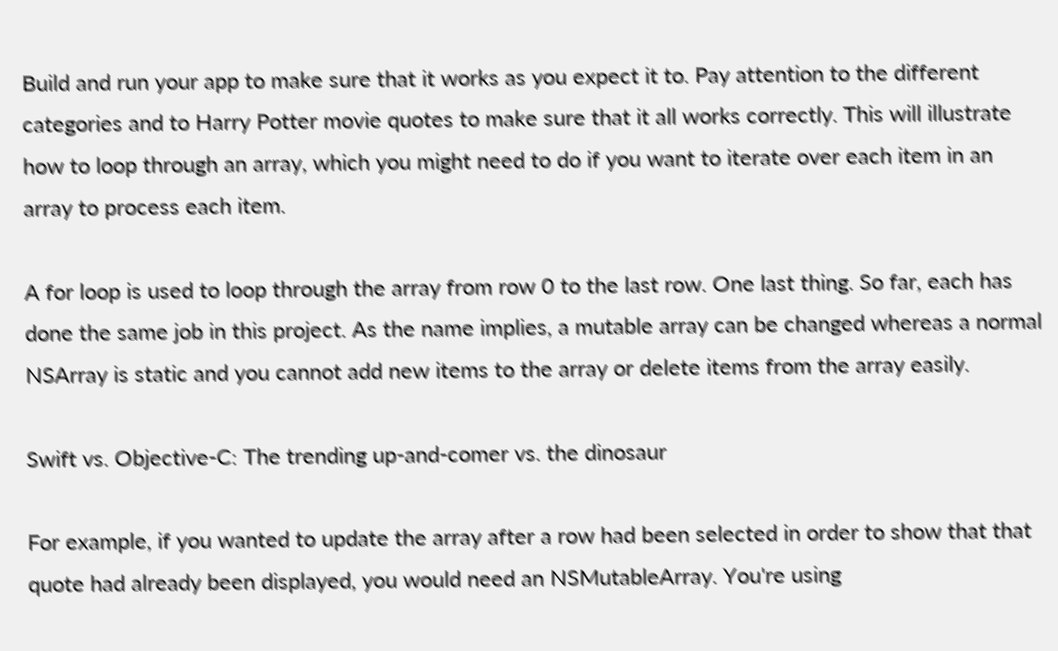Build and run your app to make sure that it works as you expect it to. Pay attention to the different categories and to Harry Potter movie quotes to make sure that it all works correctly. This will illustrate how to loop through an array, which you might need to do if you want to iterate over each item in an array to process each item.

A for loop is used to loop through the array from row 0 to the last row. One last thing. So far, each has done the same job in this project. As the name implies, a mutable array can be changed whereas a normal NSArray is static and you cannot add new items to the array or delete items from the array easily.

Swift vs. Objective-C: The trending up-and-comer vs. the dinosaur

For example, if you wanted to update the array after a row had been selected in order to show that that quote had already been displayed, you would need an NSMutableArray. You're using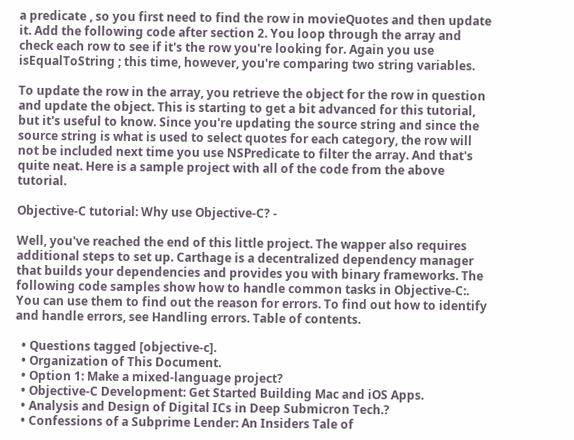a predicate , so you first need to find the row in movieQuotes and then update it. Add the following code after section 2. You loop through the array and check each row to see if it's the row you're looking for. Again you use isEqualToString ; this time, however, you're comparing two string variables.

To update the row in the array, you retrieve the object for the row in question and update the object. This is starting to get a bit advanced for this tutorial, but it's useful to know. Since you're updating the source string and since the source string is what is used to select quotes for each category, the row will not be included next time you use NSPredicate to filter the array. And that's quite neat. Here is a sample project with all of the code from the above tutorial.

Objective-C tutorial: Why use Objective-C? -

Well, you've reached the end of this little project. The wapper also requires additional steps to set up. Carthage is a decentralized dependency manager that builds your dependencies and provides you with binary frameworks. The following code samples show how to handle common tasks in Objective-C:. You can use them to find out the reason for errors. To find out how to identify and handle errors, see Handling errors. Table of contents.

  • Questions tagged [objective-c].
  • Organization of This Document.
  • Option 1: Make a mixed-language project?
  • Objective-C Development: Get Started Building Mac and iOS Apps.
  • Analysis and Design of Digital ICs in Deep Submicron Tech.?
  • Confessions of a Subprime Lender: An Insiders Tale of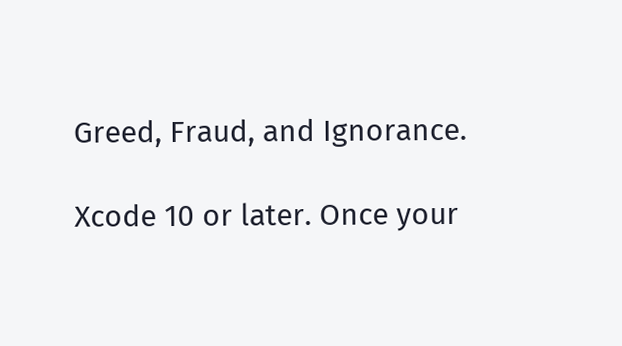Greed, Fraud, and Ignorance.

Xcode 10 or later. Once your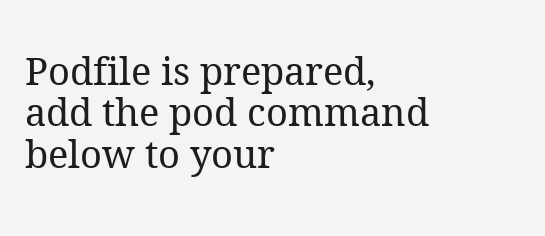Podfile is prepared, add the pod command below to your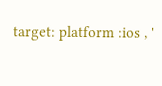target: platform :ios , '